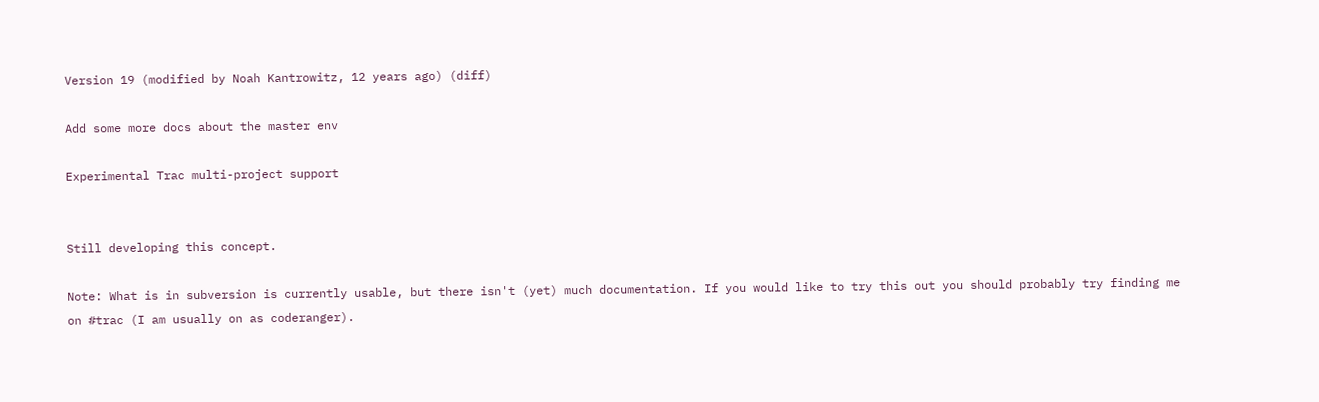Version 19 (modified by Noah Kantrowitz, 12 years ago) (diff)

Add some more docs about the master env

Experimental Trac multi-project support


Still developing this concept.

Note: What is in subversion is currently usable, but there isn't (yet) much documentation. If you would like to try this out you should probably try finding me on #trac (I am usually on as coderanger).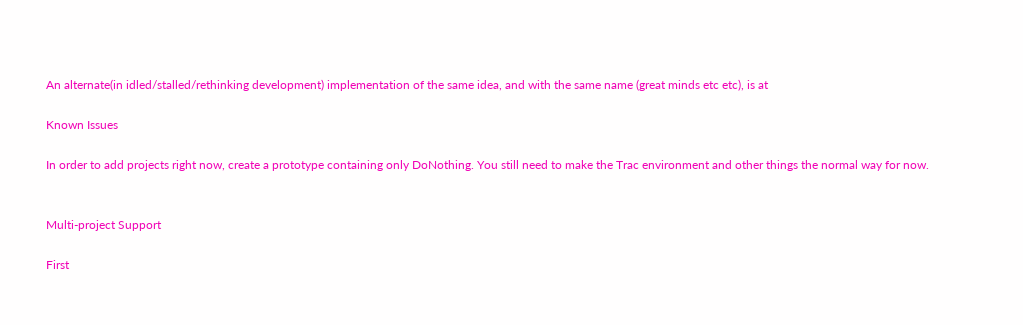An alternate(in idled/stalled/rethinking development) implementation of the same idea, and with the same name (great minds etc etc), is at

Known Issues

In order to add projects right now, create a prototype containing only DoNothing. You still need to make the Trac environment and other things the normal way for now.


Multi-project Support

First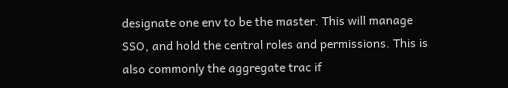designate one env to be the master. This will manage SSO, and hold the central roles and permissions. This is also commonly the aggregate trac if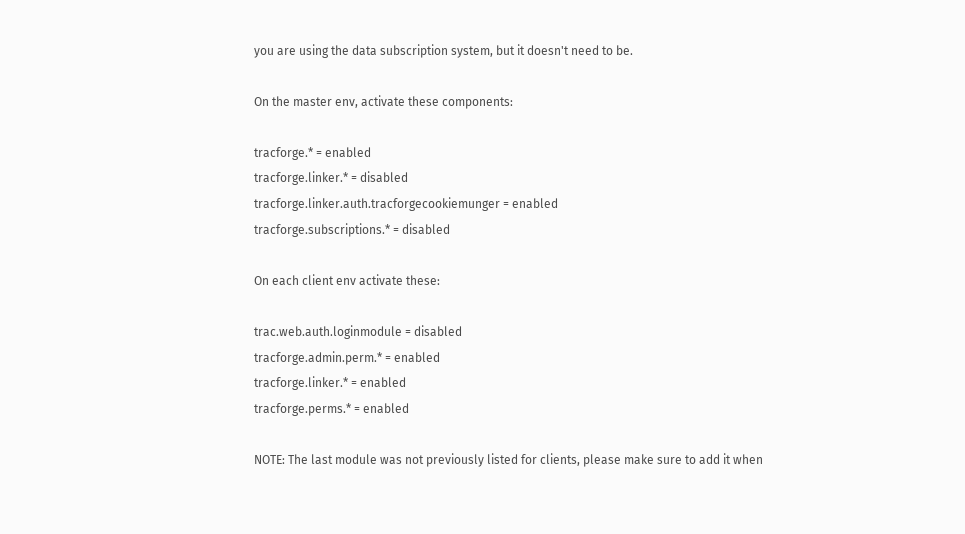you are using the data subscription system, but it doesn't need to be.

On the master env, activate these components:

tracforge.* = enabled
tracforge.linker.* = disabled
tracforge.linker.auth.tracforgecookiemunger = enabled
tracforge.subscriptions.* = disabled

On each client env activate these:

trac.web.auth.loginmodule = disabled
tracforge.admin.perm.* = enabled
tracforge.linker.* = enabled
tracforge.perms.* = enabled

NOTE: The last module was not previously listed for clients, please make sure to add it when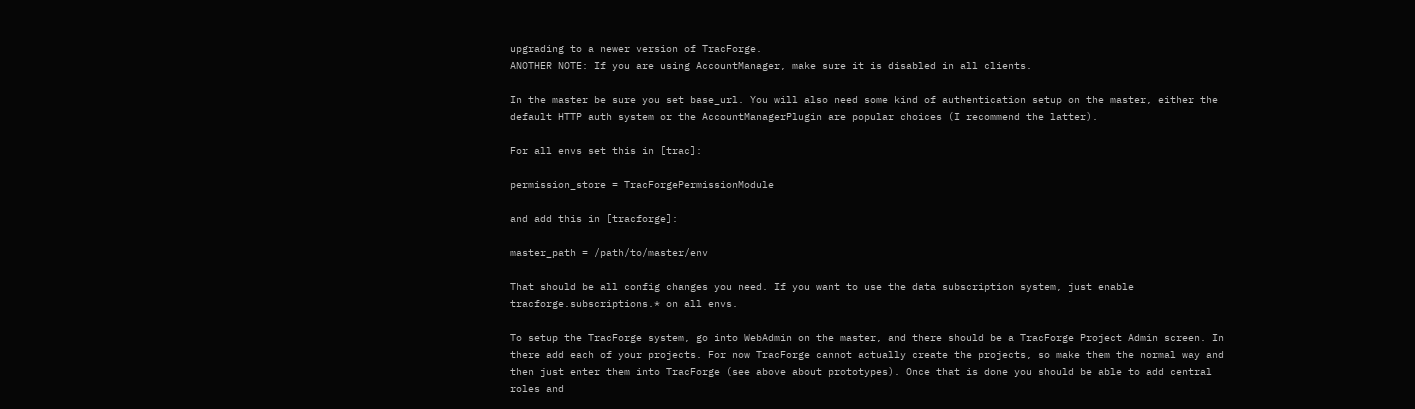upgrading to a newer version of TracForge.
ANOTHER NOTE: If you are using AccountManager, make sure it is disabled in all clients.

In the master be sure you set base_url. You will also need some kind of authentication setup on the master, either the default HTTP auth system or the AccountManagerPlugin are popular choices (I recommend the latter).

For all envs set this in [trac]:

permission_store = TracForgePermissionModule

and add this in [tracforge]:

master_path = /path/to/master/env

That should be all config changes you need. If you want to use the data subscription system, just enable tracforge.subscriptions.* on all envs.

To setup the TracForge system, go into WebAdmin on the master, and there should be a TracForge Project Admin screen. In there add each of your projects. For now TracForge cannot actually create the projects, so make them the normal way and then just enter them into TracForge (see above about prototypes). Once that is done you should be able to add central roles and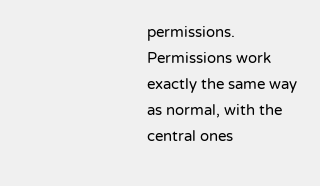permissions. Permissions work exactly the same way as normal, with the central ones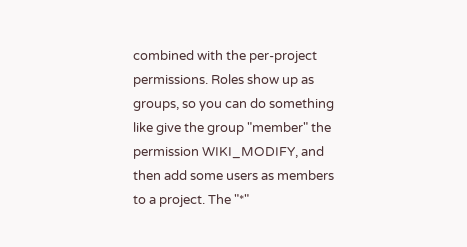combined with the per-project permissions. Roles show up as groups, so you can do something like give the group "member" the permission WIKI_MODIFY, and then add some users as members to a project. The "*"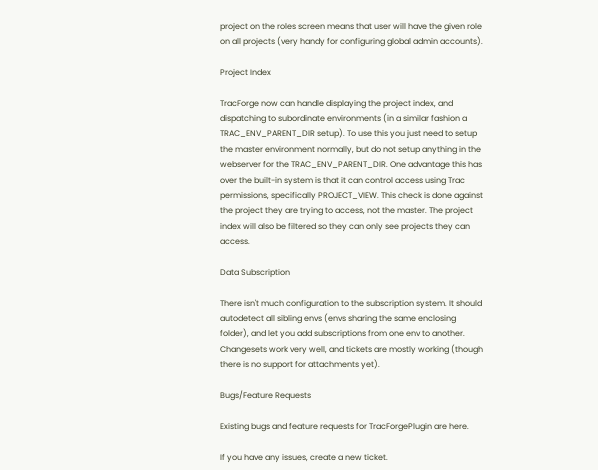project on the roles screen means that user will have the given role on all projects (very handy for configuring global admin accounts).

Project Index

TracForge now can handle displaying the project index, and dispatching to subordinate environments (in a similar fashion a TRAC_ENV_PARENT_DIR setup). To use this you just need to setup the master environment normally, but do not setup anything in the webserver for the TRAC_ENV_PARENT_DIR. One advantage this has over the built-in system is that it can control access using Trac permissions, specifically PROJECT_VIEW. This check is done against the project they are trying to access, not the master. The project index will also be filtered so they can only see projects they can access.

Data Subscription

There isn't much configuration to the subscription system. It should autodetect all sibling envs (envs sharing the same enclosing folder), and let you add subscriptions from one env to another. Changesets work very well, and tickets are mostly working (though there is no support for attachments yet).

Bugs/Feature Requests

Existing bugs and feature requests for TracForgePlugin are here.

If you have any issues, create a new ticket.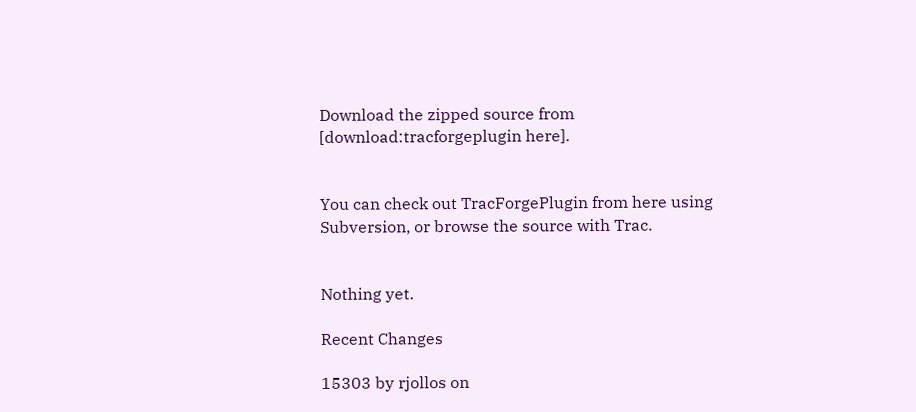Download the zipped source from [download:tracforgeplugin here].


You can check out TracForgePlugin from here using Subversion, or browse the source with Trac.


Nothing yet.

Recent Changes

15303 by rjollos on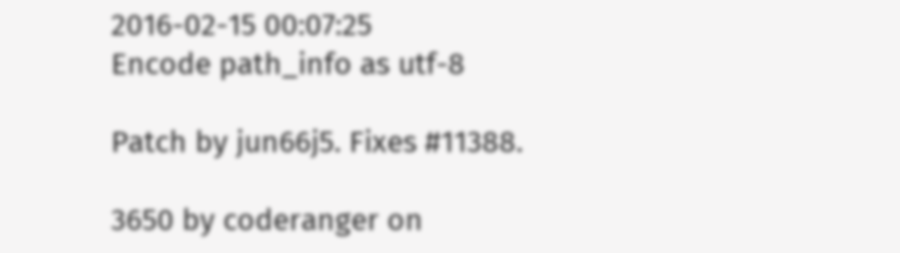2016-02-15 00:07:25
Encode path_info as utf-8

Patch by jun66j5. Fixes #11388.

3650 by coderanger on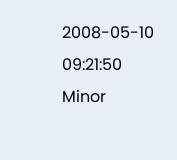2008-05-10 09:21:50
Minor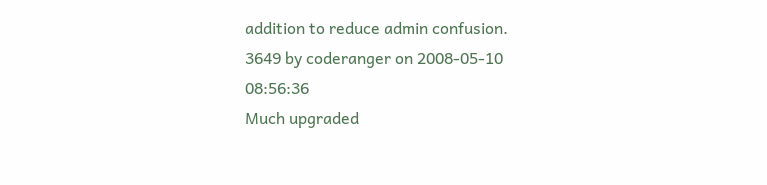addition to reduce admin confusion.
3649 by coderanger on 2008-05-10 08:56:36
Much upgraded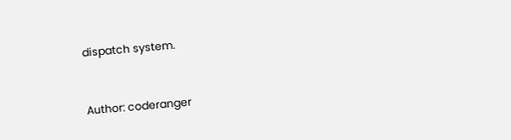dispatch system.


Author: coderanger